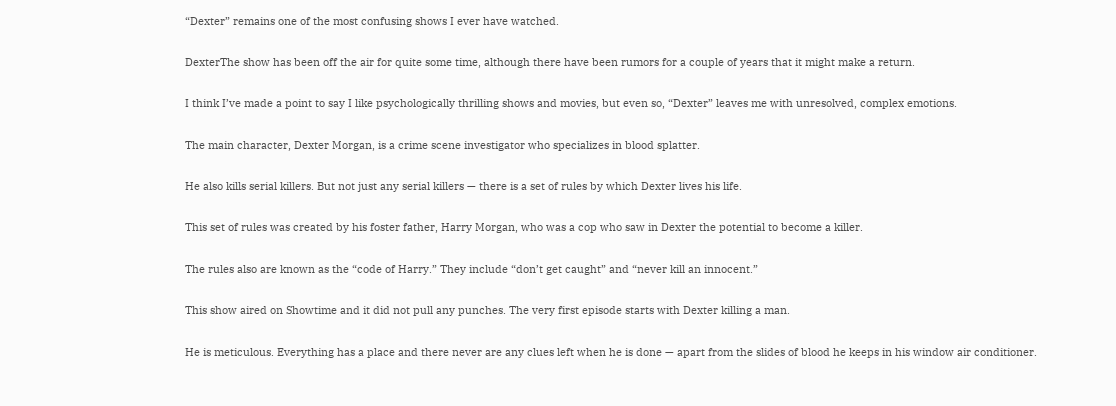“Dexter” remains one of the most confusing shows I ever have watched.

DexterThe show has been off the air for quite some time, although there have been rumors for a couple of years that it might make a return.

I think I’ve made a point to say I like psychologically thrilling shows and movies, but even so, “Dexter” leaves me with unresolved, complex emotions.

The main character, Dexter Morgan, is a crime scene investigator who specializes in blood splatter.

He also kills serial killers. But not just any serial killers — there is a set of rules by which Dexter lives his life.

This set of rules was created by his foster father, Harry Morgan, who was a cop who saw in Dexter the potential to become a killer.

The rules also are known as the “code of Harry.” They include “don’t get caught” and “never kill an innocent.”

This show aired on Showtime and it did not pull any punches. The very first episode starts with Dexter killing a man.

He is meticulous. Everything has a place and there never are any clues left when he is done — apart from the slides of blood he keeps in his window air conditioner.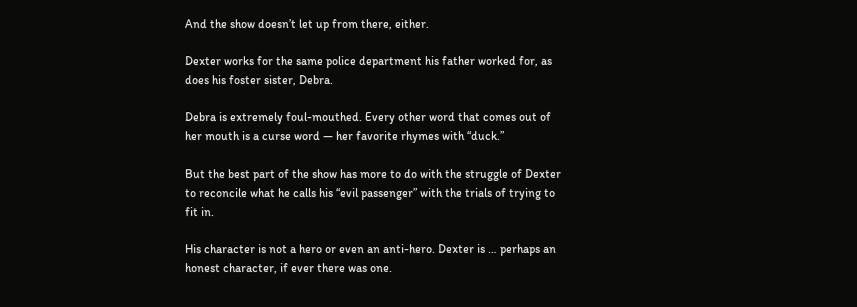And the show doesn’t let up from there, either.

Dexter works for the same police department his father worked for, as does his foster sister, Debra.

Debra is extremely foul-mouthed. Every other word that comes out of her mouth is a curse word — her favorite rhymes with “duck.”

But the best part of the show has more to do with the struggle of Dexter to reconcile what he calls his “evil passenger” with the trials of trying to fit in.

His character is not a hero or even an anti-hero. Dexter is … perhaps an honest character, if ever there was one.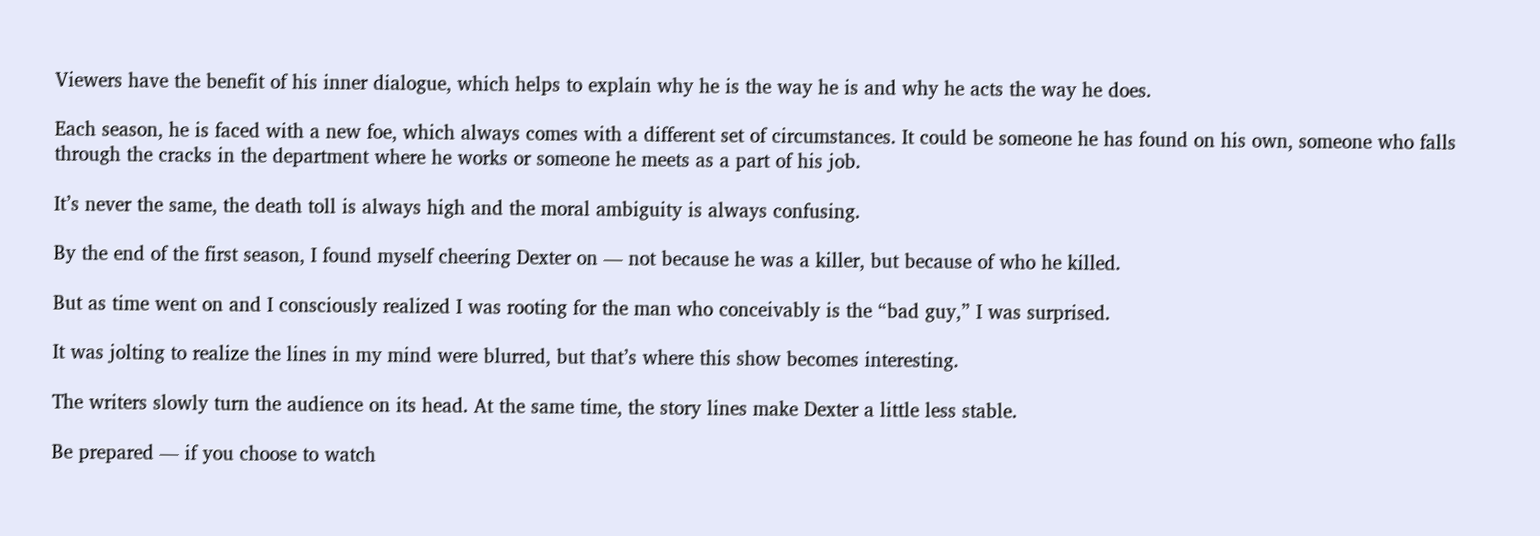Viewers have the benefit of his inner dialogue, which helps to explain why he is the way he is and why he acts the way he does.

Each season, he is faced with a new foe, which always comes with a different set of circumstances. It could be someone he has found on his own, someone who falls through the cracks in the department where he works or someone he meets as a part of his job.

It’s never the same, the death toll is always high and the moral ambiguity is always confusing.

By the end of the first season, I found myself cheering Dexter on — not because he was a killer, but because of who he killed.

But as time went on and I consciously realized I was rooting for the man who conceivably is the “bad guy,” I was surprised.

It was jolting to realize the lines in my mind were blurred, but that’s where this show becomes interesting.

The writers slowly turn the audience on its head. At the same time, the story lines make Dexter a little less stable.

Be prepared — if you choose to watch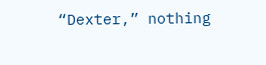“Dexter,” nothing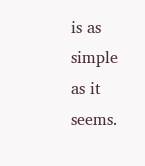is as simple as it seems.